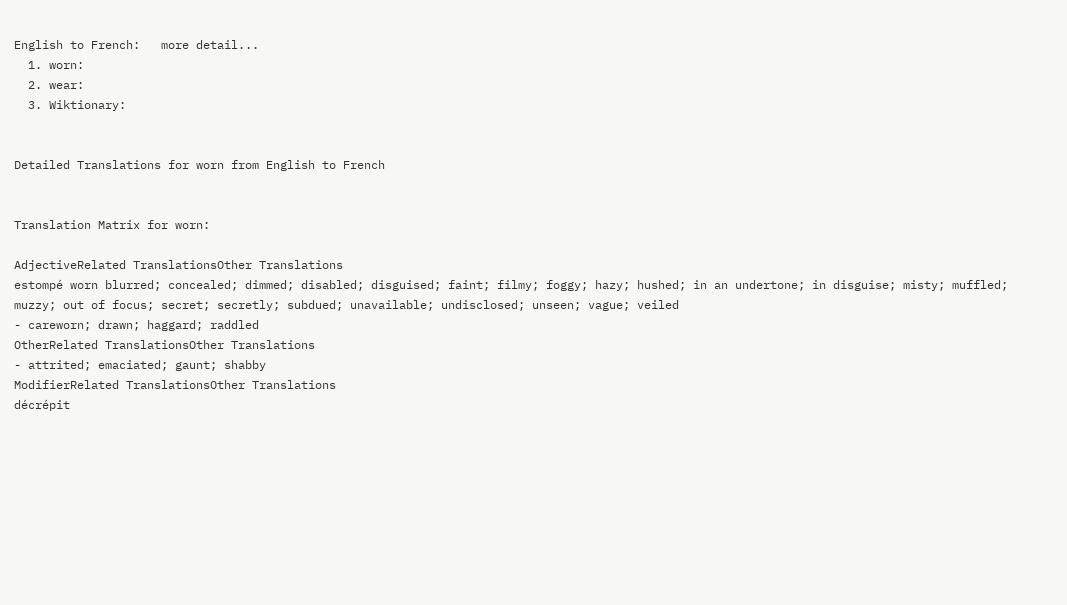English to French:   more detail...
  1. worn:
  2. wear:
  3. Wiktionary:


Detailed Translations for worn from English to French


Translation Matrix for worn:

AdjectiveRelated TranslationsOther Translations
estompé worn blurred; concealed; dimmed; disabled; disguised; faint; filmy; foggy; hazy; hushed; in an undertone; in disguise; misty; muffled; muzzy; out of focus; secret; secretly; subdued; unavailable; undisclosed; unseen; vague; veiled
- careworn; drawn; haggard; raddled
OtherRelated TranslationsOther Translations
- attrited; emaciated; gaunt; shabby
ModifierRelated TranslationsOther Translations
décrépit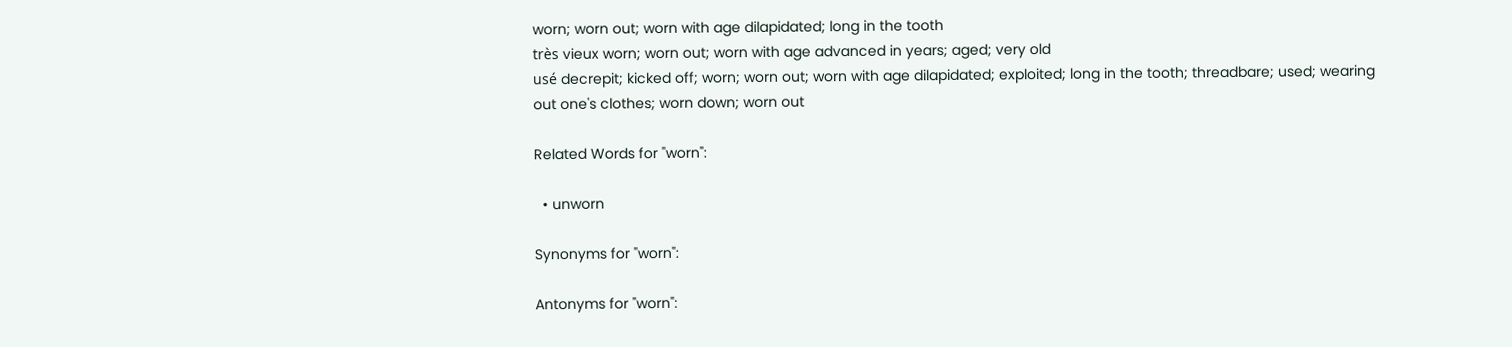worn; worn out; worn with age dilapidated; long in the tooth
très vieux worn; worn out; worn with age advanced in years; aged; very old
usé decrepit; kicked off; worn; worn out; worn with age dilapidated; exploited; long in the tooth; threadbare; used; wearing out one's clothes; worn down; worn out

Related Words for "worn":

  • unworn

Synonyms for "worn":

Antonyms for "worn":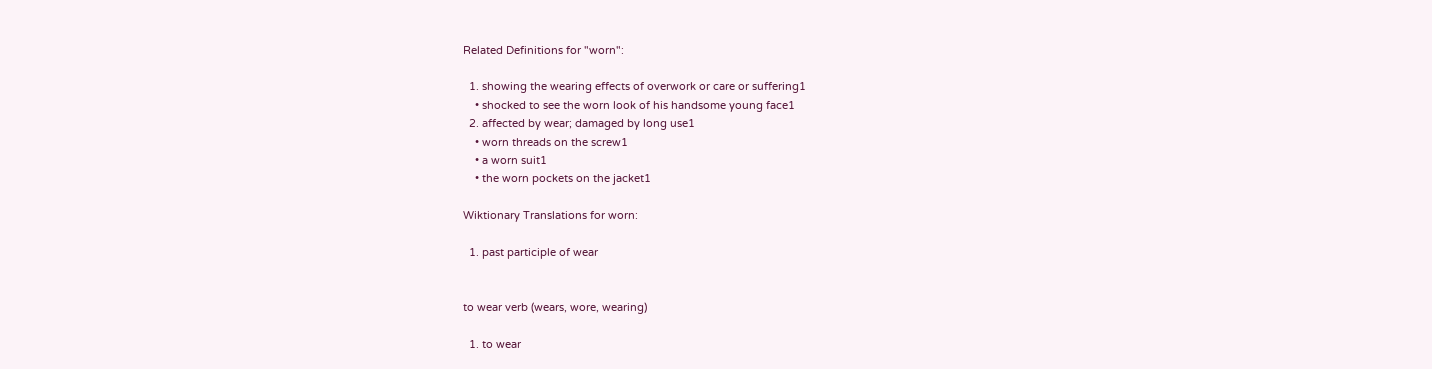Related Definitions for "worn":

  1. showing the wearing effects of overwork or care or suffering1
    • shocked to see the worn look of his handsome young face1
  2. affected by wear; damaged by long use1
    • worn threads on the screw1
    • a worn suit1
    • the worn pockets on the jacket1

Wiktionary Translations for worn:

  1. past participle of wear


to wear verb (wears, wore, wearing)

  1. to wear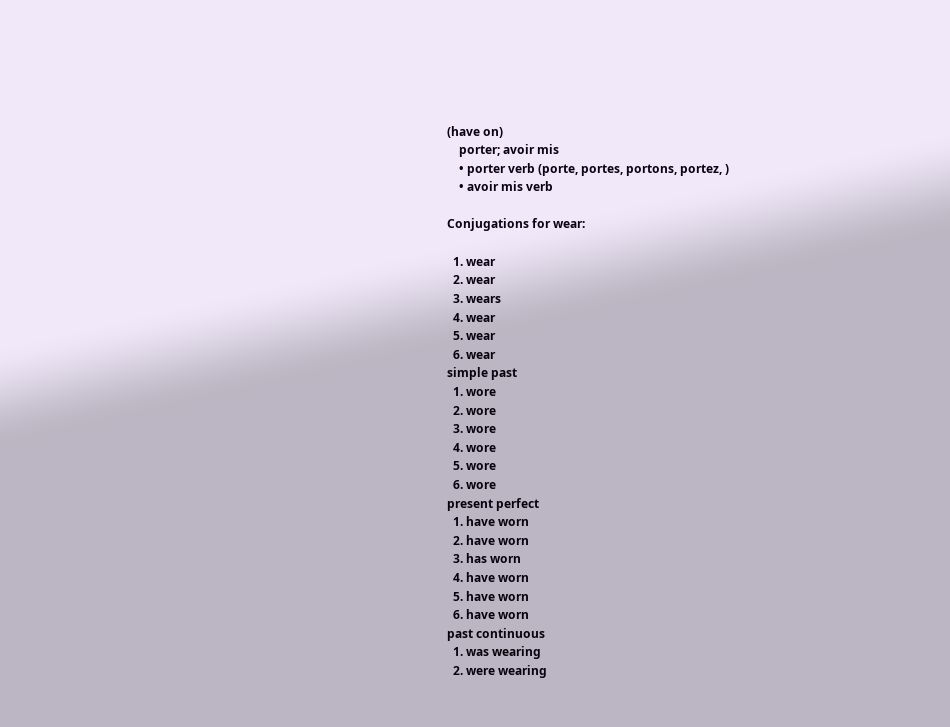(have on)
    porter; avoir mis
    • porter verb (porte, portes, portons, portez, )
    • avoir mis verb

Conjugations for wear:

  1. wear
  2. wear
  3. wears
  4. wear
  5. wear
  6. wear
simple past
  1. wore
  2. wore
  3. wore
  4. wore
  5. wore
  6. wore
present perfect
  1. have worn
  2. have worn
  3. has worn
  4. have worn
  5. have worn
  6. have worn
past continuous
  1. was wearing
  2. were wearing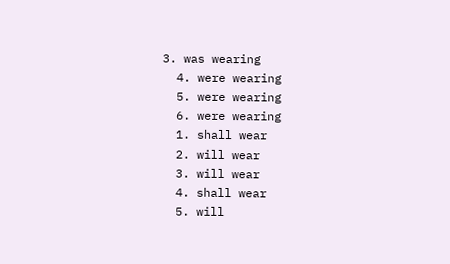3. was wearing
  4. were wearing
  5. were wearing
  6. were wearing
  1. shall wear
  2. will wear
  3. will wear
  4. shall wear
  5. will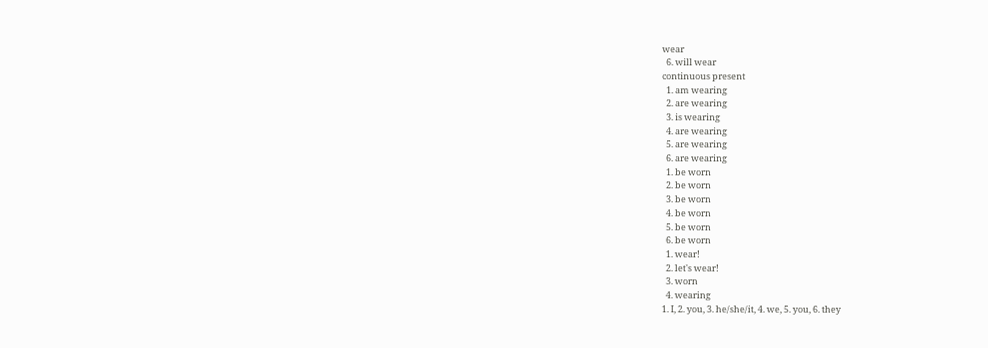wear
  6. will wear
continuous present
  1. am wearing
  2. are wearing
  3. is wearing
  4. are wearing
  5. are wearing
  6. are wearing
  1. be worn
  2. be worn
  3. be worn
  4. be worn
  5. be worn
  6. be worn
  1. wear!
  2. let's wear!
  3. worn
  4. wearing
1. I, 2. you, 3. he/she/it, 4. we, 5. you, 6. they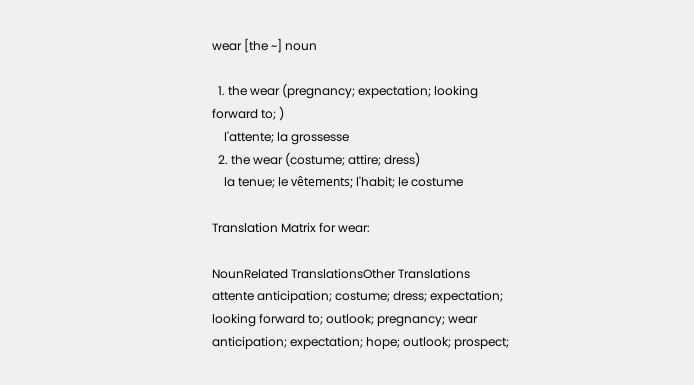wear [the ~] noun

  1. the wear (pregnancy; expectation; looking forward to; )
    l'attente; la grossesse
  2. the wear (costume; attire; dress)
    la tenue; le vêtements; l'habit; le costume

Translation Matrix for wear:

NounRelated TranslationsOther Translations
attente anticipation; costume; dress; expectation; looking forward to; outlook; pregnancy; wear anticipation; expectation; hope; outlook; prospect;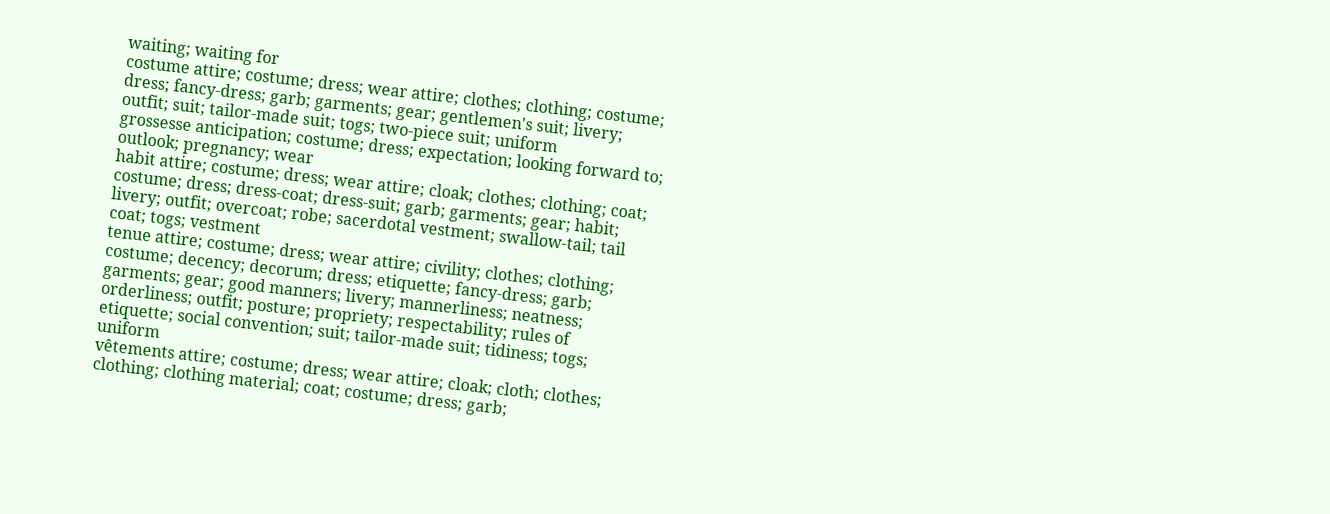waiting; waiting for
costume attire; costume; dress; wear attire; clothes; clothing; costume; dress; fancy-dress; garb; garments; gear; gentlemen's suit; livery; outfit; suit; tailor-made suit; togs; two-piece suit; uniform
grossesse anticipation; costume; dress; expectation; looking forward to; outlook; pregnancy; wear
habit attire; costume; dress; wear attire; cloak; clothes; clothing; coat; costume; dress; dress-coat; dress-suit; garb; garments; gear; habit; livery; outfit; overcoat; robe; sacerdotal vestment; swallow-tail; tail coat; togs; vestment
tenue attire; costume; dress; wear attire; civility; clothes; clothing; costume; decency; decorum; dress; etiquette; fancy-dress; garb; garments; gear; good manners; livery; mannerliness; neatness; orderliness; outfit; posture; propriety; respectability; rules of etiquette; social convention; suit; tailor-made suit; tidiness; togs; uniform
vêtements attire; costume; dress; wear attire; cloak; cloth; clothes; clothing; clothing material; coat; costume; dress; garb;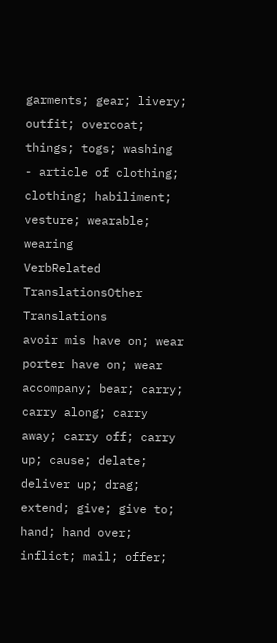garments; gear; livery; outfit; overcoat; things; togs; washing
- article of clothing; clothing; habiliment; vesture; wearable; wearing
VerbRelated TranslationsOther Translations
avoir mis have on; wear
porter have on; wear accompany; bear; carry; carry along; carry away; carry off; carry up; cause; delate; deliver up; drag; extend; give; give to; hand; hand over; inflict; mail; offer;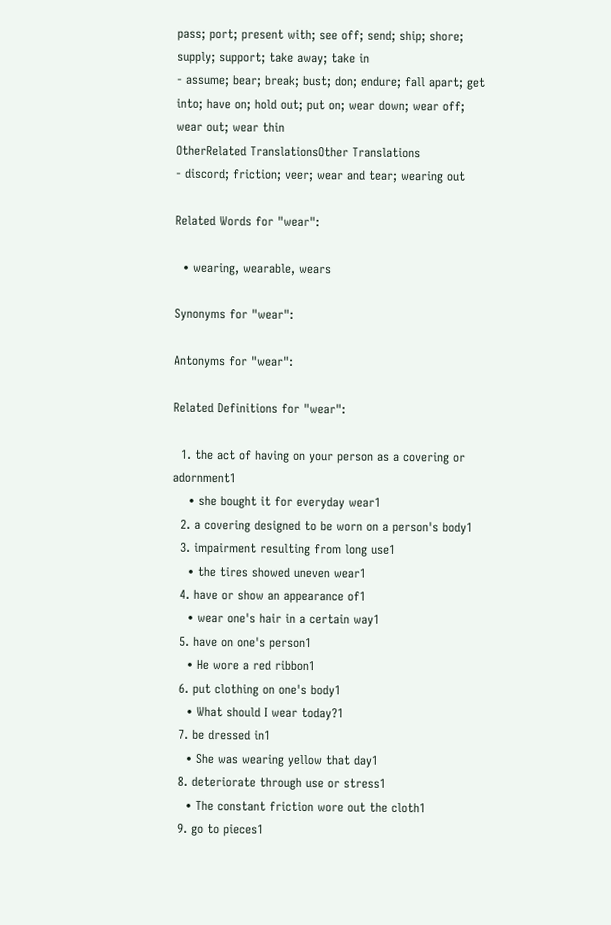pass; port; present with; see off; send; ship; shore; supply; support; take away; take in
- assume; bear; break; bust; don; endure; fall apart; get into; have on; hold out; put on; wear down; wear off; wear out; wear thin
OtherRelated TranslationsOther Translations
- discord; friction; veer; wear and tear; wearing out

Related Words for "wear":

  • wearing, wearable, wears

Synonyms for "wear":

Antonyms for "wear":

Related Definitions for "wear":

  1. the act of having on your person as a covering or adornment1
    • she bought it for everyday wear1
  2. a covering designed to be worn on a person's body1
  3. impairment resulting from long use1
    • the tires showed uneven wear1
  4. have or show an appearance of1
    • wear one's hair in a certain way1
  5. have on one's person1
    • He wore a red ribbon1
  6. put clothing on one's body1
    • What should I wear today?1
  7. be dressed in1
    • She was wearing yellow that day1
  8. deteriorate through use or stress1
    • The constant friction wore out the cloth1
  9. go to pieces1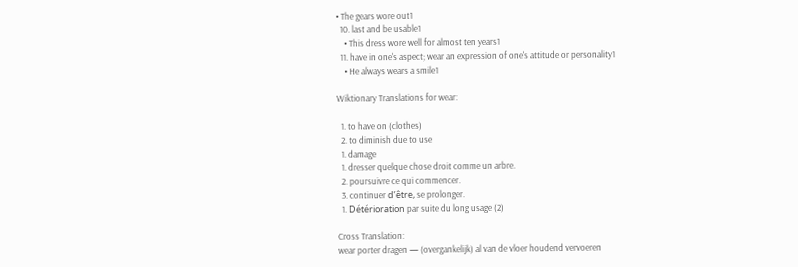• The gears wore out1
  10. last and be usable1
    • This dress wore well for almost ten years1
  11. have in one's aspect; wear an expression of one's attitude or personality1
    • He always wears a smile1

Wiktionary Translations for wear:

  1. to have on (clothes)
  2. to diminish due to use
  1. damage
  1. dresser quelque chose droit comme un arbre.
  2. poursuivre ce qui commencer.
  3. continuer d’être, se prolonger.
  1. Détérioration par suite du long usage (2)

Cross Translation:
wear porter dragen — (overgankelijk) al van de vloer houdend vervoeren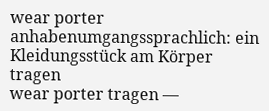wear porter anhabenumgangssprachlich: ein Kleidungsstück am Körper tragen
wear porter tragen —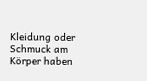Kleidung oder Schmuck am Körper haben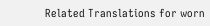Related Translations for worn